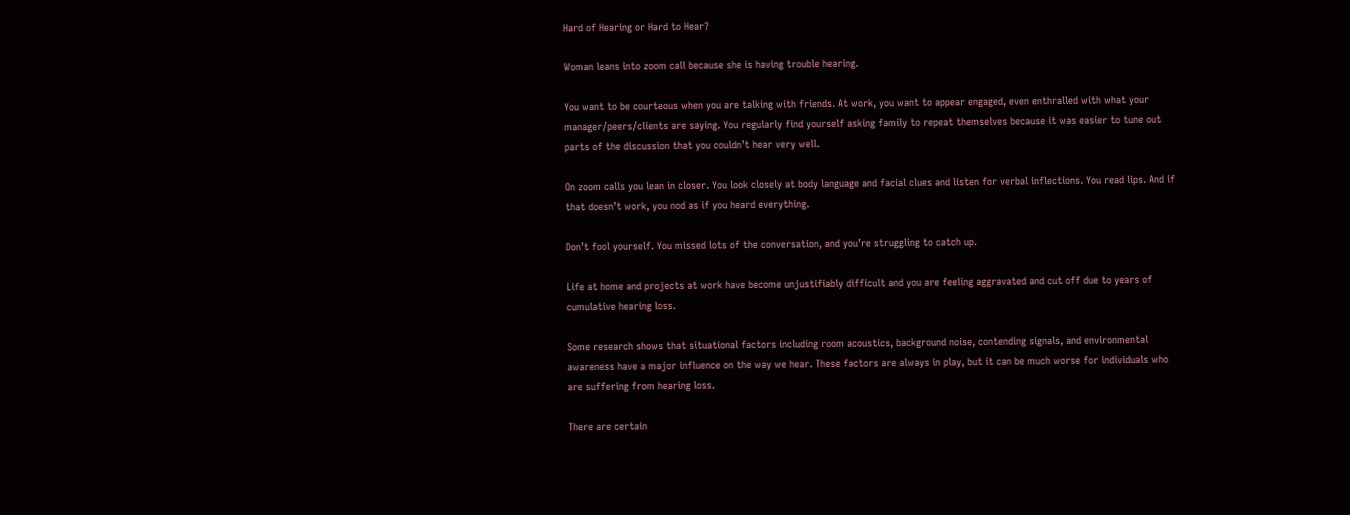Hard of Hearing or Hard to Hear?

Woman leans into zoom call because she is having trouble hearing.

You want to be courteous when you are talking with friends. At work, you want to appear engaged, even enthralled with what your manager/peers/clients are saying. You regularly find yourself asking family to repeat themselves because it was easier to tune out parts of the discussion that you couldn’t hear very well.

On zoom calls you lean in closer. You look closely at body language and facial clues and listen for verbal inflections. You read lips. And if that doesn’t work, you nod as if you heard everything.

Don’t fool yourself. You missed lots of the conversation, and you’re struggling to catch up.

Life at home and projects at work have become unjustifiably difficult and you are feeling aggravated and cut off due to years of cumulative hearing loss.

Some research shows that situational factors including room acoustics, background noise, contending signals, and environmental awareness have a major influence on the way we hear. These factors are always in play, but it can be much worse for individuals who are suffering from hearing loss.

There are certain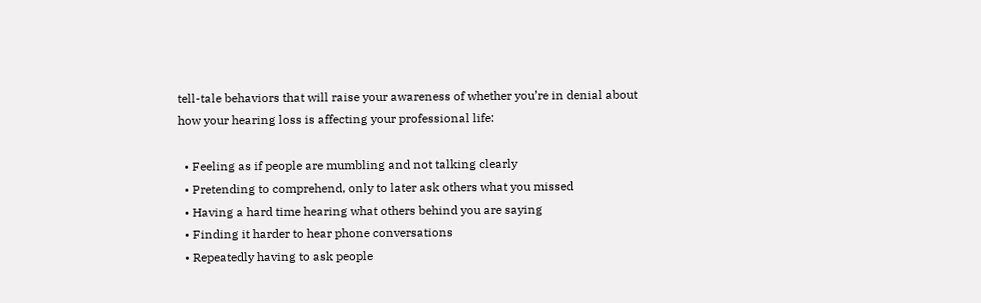tell-tale behaviors that will raise your awareness of whether you’re in denial about how your hearing loss is affecting your professional life:

  • Feeling as if people are mumbling and not talking clearly
  • Pretending to comprehend, only to later ask others what you missed
  • Having a hard time hearing what others behind you are saying
  • Finding it harder to hear phone conversations
  • Repeatedly having to ask people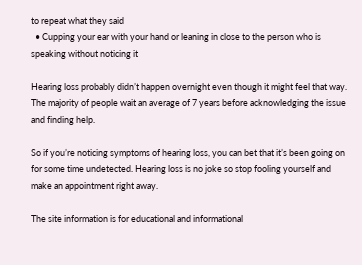to repeat what they said
  • Cupping your ear with your hand or leaning in close to the person who is speaking without noticing it

Hearing loss probably didn’t happen overnight even though it might feel that way. The majority of people wait an average of 7 years before acknowledging the issue and finding help.

So if you’re noticing symptoms of hearing loss, you can bet that it’s been going on for some time undetected. Hearing loss is no joke so stop fooling yourself and make an appointment right away.

The site information is for educational and informational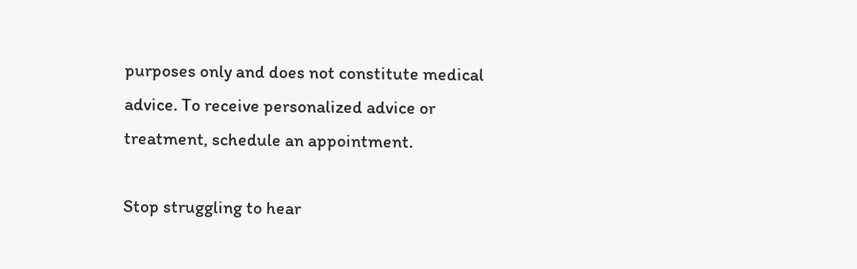purposes only and does not constitute medical advice. To receive personalized advice or treatment, schedule an appointment.

Stop struggling to hear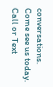conversations. Come see us today. Call or Text